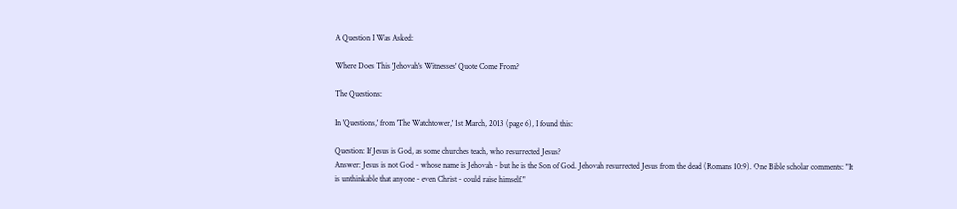A Question I Was Asked:

Where Does This 'Jehovah's Witnesses' Quote Come From?

The Questions:

In 'Questions,' from 'The Watchtower,' 1st March, 2013 (page 6), I found this:

Question: If Jesus is God, as some churches teach, who resurrected Jesus?
Answer: Jesus is not God - whose name is Jehovah - but he is the Son of God. Jehovah resurrected Jesus from the dead (Romans 10:9). One Bible scholar comments: "It is unthinkable that anyone - even Christ - could raise himself."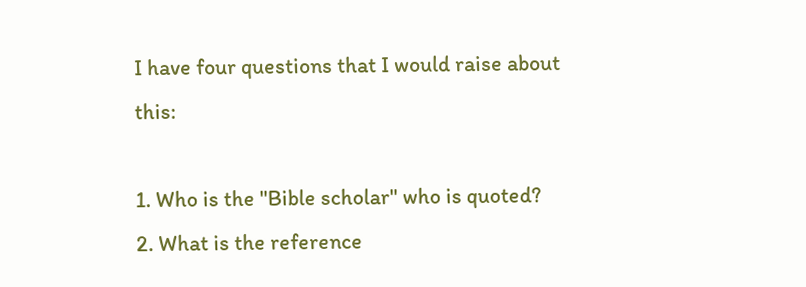I have four questions that I would raise about this:

1. Who is the "Bible scholar" who is quoted?
2. What is the reference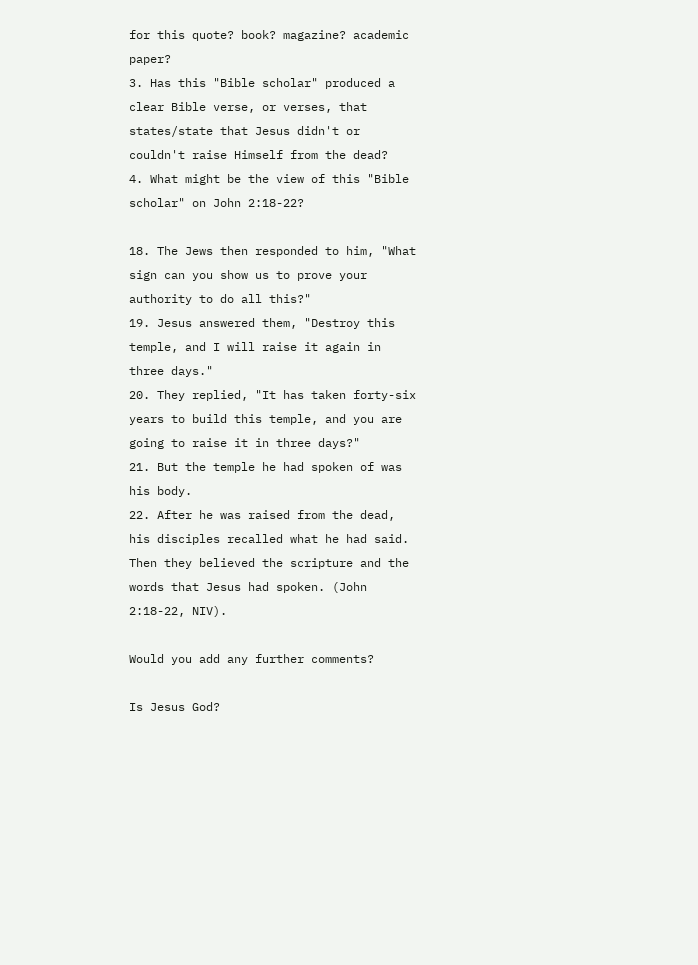for this quote? book? magazine? academic paper?
3. Has this "Bible scholar" produced a clear Bible verse, or verses, that states/state that Jesus didn't or couldn't raise Himself from the dead?
4. What might be the view of this "Bible scholar" on John 2:18-22?

18. The Jews then responded to him, "What sign can you show us to prove your authority to do all this?"
19. Jesus answered them, "Destroy this temple, and I will raise it again in three days."
20. They replied, "It has taken forty-six years to build this temple, and you are going to raise it in three days?"
21. But the temple he had spoken of was his body.
22. After he was raised from the dead, his disciples recalled what he had said. Then they believed the scripture and the words that Jesus had spoken. (John 2:18-22, NIV).

Would you add any further comments?

Is Jesus God?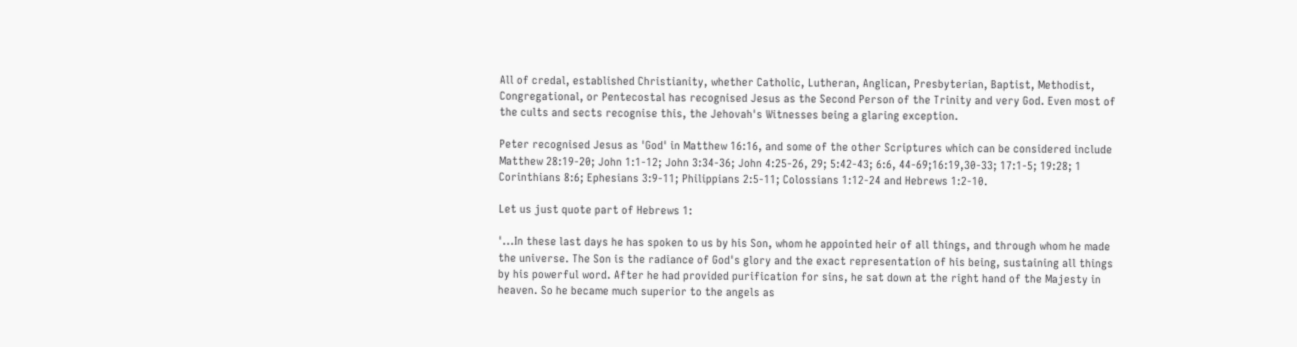All of credal, established Christianity, whether Catholic, Lutheran, Anglican, Presbyterian, Baptist, Methodist, Congregational, or Pentecostal has recognised Jesus as the Second Person of the Trinity and very God. Even most of the cults and sects recognise this, the Jehovah's Witnesses being a glaring exception.

Peter recognised Jesus as 'God' in Matthew 16:16, and some of the other Scriptures which can be considered include Matthew 28:19-20; John 1:1-12; John 3:34-36; John 4:25-26, 29; 5:42-43; 6:6, 44-69;16:19,30-33; 17:1-5; 19:28; 1 Corinthians 8:6; Ephesians 3:9-11; Philippians 2:5-11; Colossians 1:12-24 and Hebrews 1:2-10.

Let us just quote part of Hebrews 1:

'...In these last days he has spoken to us by his Son, whom he appointed heir of all things, and through whom he made the universe. The Son is the radiance of God's glory and the exact representation of his being, sustaining all things by his powerful word. After he had provided purification for sins, he sat down at the right hand of the Majesty in heaven. So he became much superior to the angels as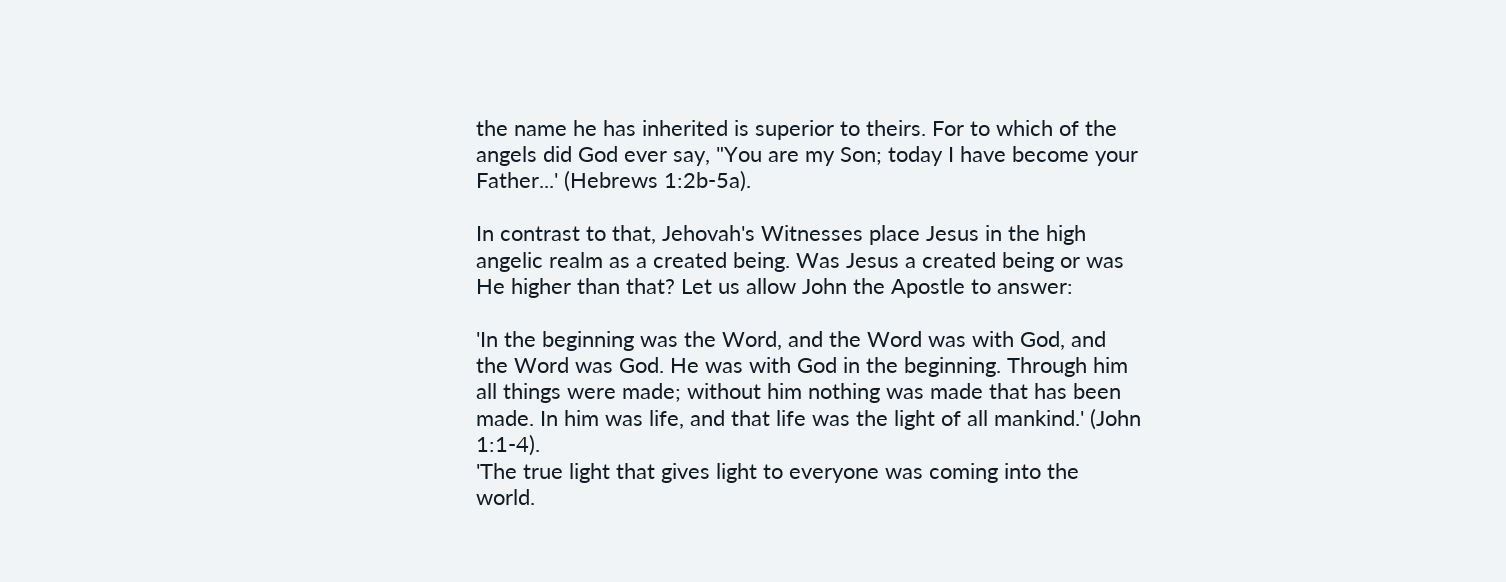the name he has inherited is superior to theirs. For to which of the angels did God ever say, "You are my Son; today I have become your Father...' (Hebrews 1:2b-5a).

In contrast to that, Jehovah's Witnesses place Jesus in the high angelic realm as a created being. Was Jesus a created being or was He higher than that? Let us allow John the Apostle to answer:

'In the beginning was the Word, and the Word was with God, and the Word was God. He was with God in the beginning. Through him all things were made; without him nothing was made that has been made. In him was life, and that life was the light of all mankind.' (John 1:1-4).
'The true light that gives light to everyone was coming into the world.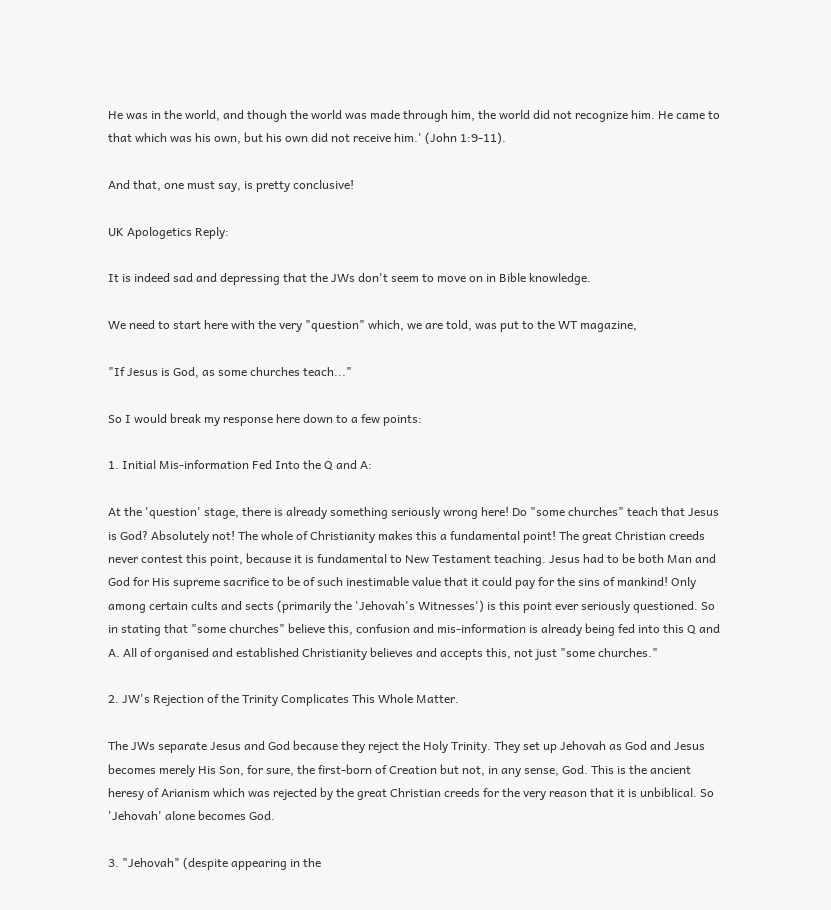He was in the world, and though the world was made through him, the world did not recognize him. He came to that which was his own, but his own did not receive him.' (John 1:9-11).

And that, one must say, is pretty conclusive!

UK Apologetics Reply:

It is indeed sad and depressing that the JWs don't seem to move on in Bible knowledge.

We need to start here with the very "question" which, we are told, was put to the WT magazine,

"If Jesus is God, as some churches teach..."

So I would break my response here down to a few points:

1. Initial Mis-information Fed Into the Q and A:

At the 'question' stage, there is already something seriously wrong here! Do "some churches" teach that Jesus is God? Absolutely not! The whole of Christianity makes this a fundamental point! The great Christian creeds never contest this point, because it is fundamental to New Testament teaching. Jesus had to be both Man and God for His supreme sacrifice to be of such inestimable value that it could pay for the sins of mankind! Only among certain cults and sects (primarily the 'Jehovah's Witnesses') is this point ever seriously questioned. So in stating that "some churches" believe this, confusion and mis-information is already being fed into this Q and A. All of organised and established Christianity believes and accepts this, not just "some churches."

2. JW's Rejection of the Trinity Complicates This Whole Matter.

The JWs separate Jesus and God because they reject the Holy Trinity. They set up Jehovah as God and Jesus becomes merely His Son, for sure, the first-born of Creation but not, in any sense, God. This is the ancient heresy of Arianism which was rejected by the great Christian creeds for the very reason that it is unbiblical. So 'Jehovah' alone becomes God.

3. "Jehovah" (despite appearing in the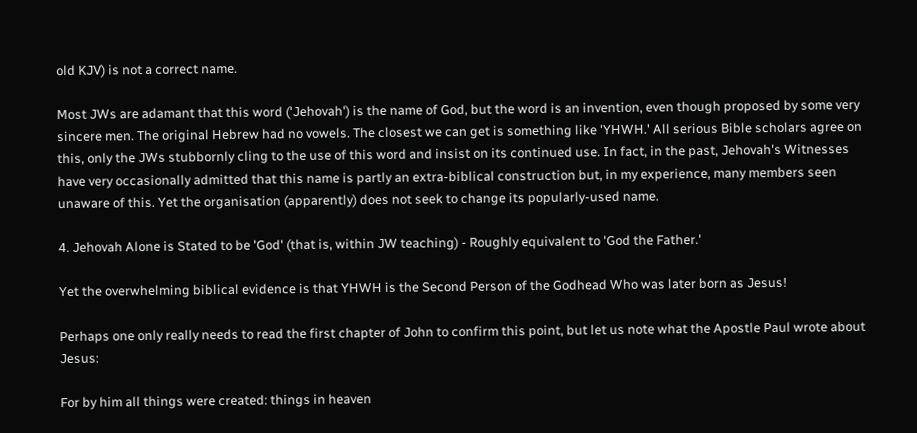old KJV) is not a correct name.

Most JWs are adamant that this word ('Jehovah') is the name of God, but the word is an invention, even though proposed by some very sincere men. The original Hebrew had no vowels. The closest we can get is something like 'YHWH.' All serious Bible scholars agree on this, only the JWs stubbornly cling to the use of this word and insist on its continued use. In fact, in the past, Jehovah's Witnesses have very occasionally admitted that this name is partly an extra-biblical construction but, in my experience, many members seen unaware of this. Yet the organisation (apparently) does not seek to change its popularly-used name.

4. Jehovah Alone is Stated to be 'God' (that is, within JW teaching) - Roughly equivalent to 'God the Father.'

Yet the overwhelming biblical evidence is that YHWH is the Second Person of the Godhead Who was later born as Jesus!

Perhaps one only really needs to read the first chapter of John to confirm this point, but let us note what the Apostle Paul wrote about Jesus:

For by him all things were created: things in heaven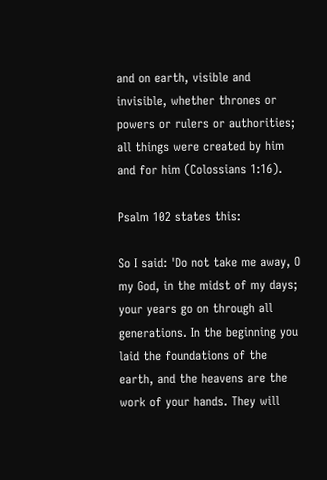and on earth, visible and invisible, whether thrones or powers or rulers or authorities; all things were created by him and for him (Colossians 1:16).

Psalm 102 states this:

So I said: 'Do not take me away, O my God, in the midst of my days; your years go on through all generations. In the beginning you laid the foundations of the earth, and the heavens are the work of your hands. They will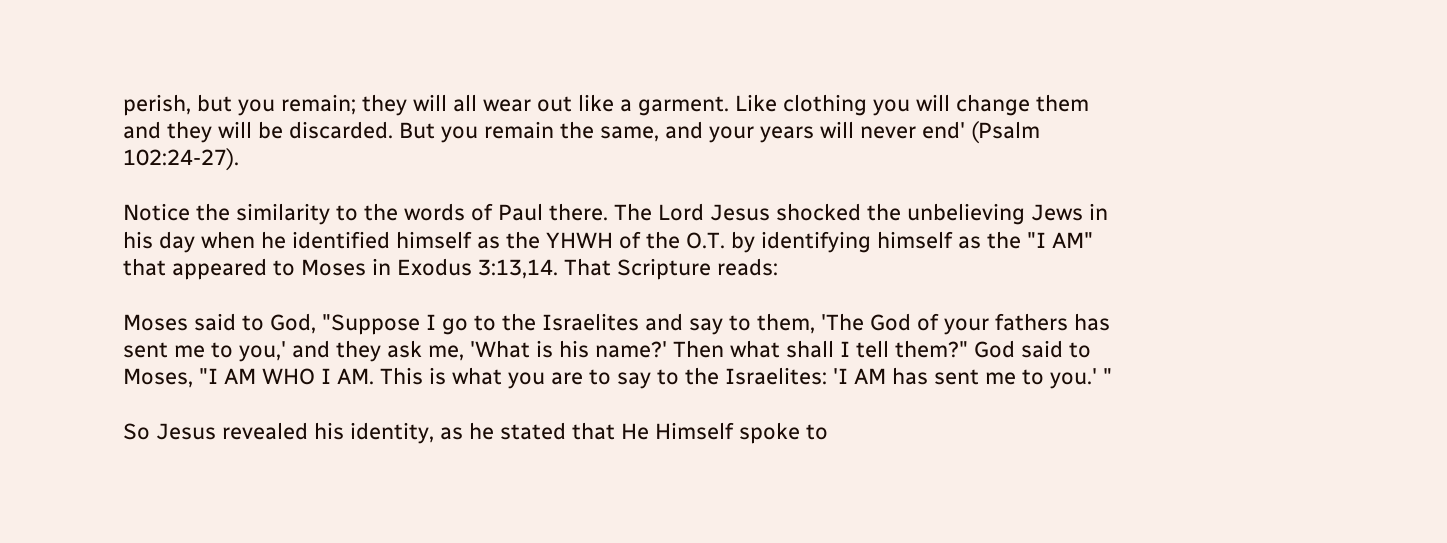perish, but you remain; they will all wear out like a garment. Like clothing you will change them and they will be discarded. But you remain the same, and your years will never end' (Psalm 102:24-27).

Notice the similarity to the words of Paul there. The Lord Jesus shocked the unbelieving Jews in his day when he identified himself as the YHWH of the O.T. by identifying himself as the "I AM" that appeared to Moses in Exodus 3:13,14. That Scripture reads:

Moses said to God, "Suppose I go to the Israelites and say to them, 'The God of your fathers has sent me to you,' and they ask me, 'What is his name?' Then what shall I tell them?" God said to Moses, "I AM WHO I AM. This is what you are to say to the Israelites: 'I AM has sent me to you.' "

So Jesus revealed his identity, as he stated that He Himself spoke to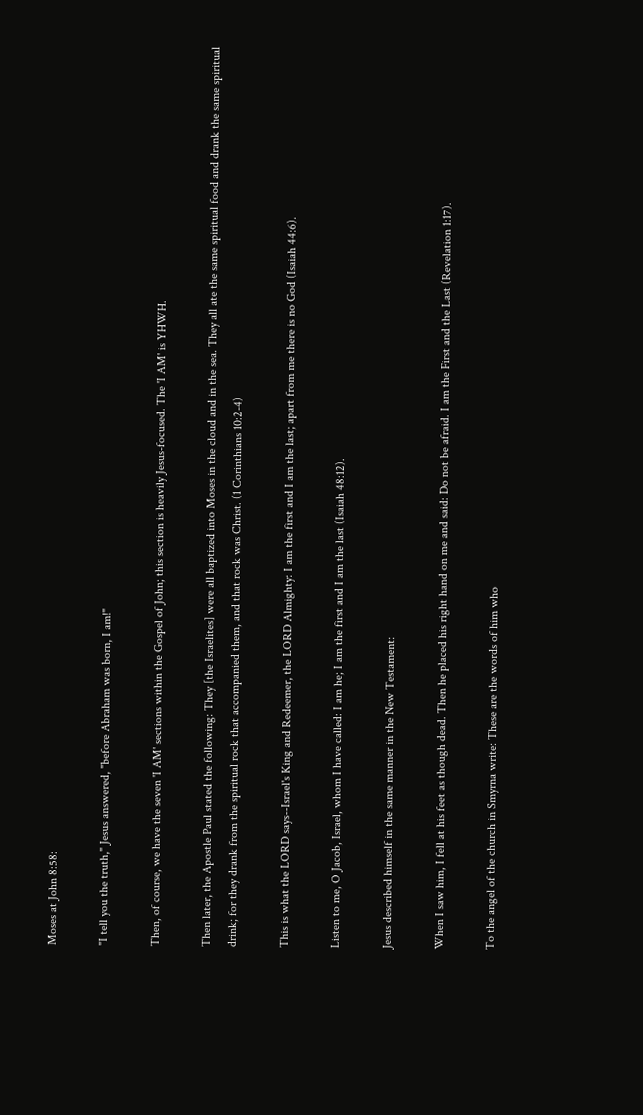Moses at John 8:58:

"I tell you the truth," Jesus answered, "before Abraham was born, I am!"

Then, of course, we have the seven 'I AM' sections within the Gospel of John; this section is heavily Jesus-focused. The 'I AM' is YHWH.

Then later, the Apostle Paul stated the following: They [the Israelites] were all baptized into Moses in the cloud and in the sea. They all ate the same spiritual food and drank the same spiritual drink; for they drank from the spiritual rock that accompanied them, and that rock was Christ. (1 Corinthians 10:2-4)

This is what the LORD says--Israel's King and Redeemer, the LORD Almighty: I am the first and I am the last; apart from me there is no God (Isaiah 44:6).

Listen to me, O Jacob, Israel, whom I have called: I am he; I am the first and I am the last (Isaiah 48:12).

Jesus described himself in the same manner in the New Testament:

When I saw him, I fell at his feet as though dead. Then he placed his right hand on me and said: Do not be afraid. I am the First and the Last (Revelation 1:17).

To the angel of the church in Smyrna write: These are the words of him who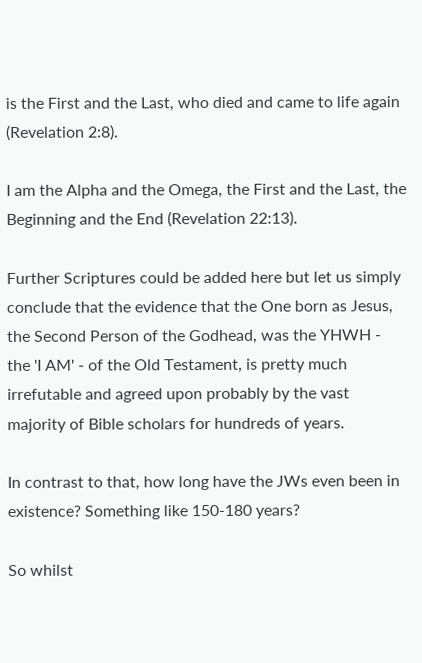is the First and the Last, who died and came to life again (Revelation 2:8).

I am the Alpha and the Omega, the First and the Last, the Beginning and the End (Revelation 22:13).

Further Scriptures could be added here but let us simply conclude that the evidence that the One born as Jesus, the Second Person of the Godhead, was the YHWH - the 'I AM' - of the Old Testament, is pretty much irrefutable and agreed upon probably by the vast majority of Bible scholars for hundreds of years.

In contrast to that, how long have the JWs even been in existence? Something like 150-180 years?

So whilst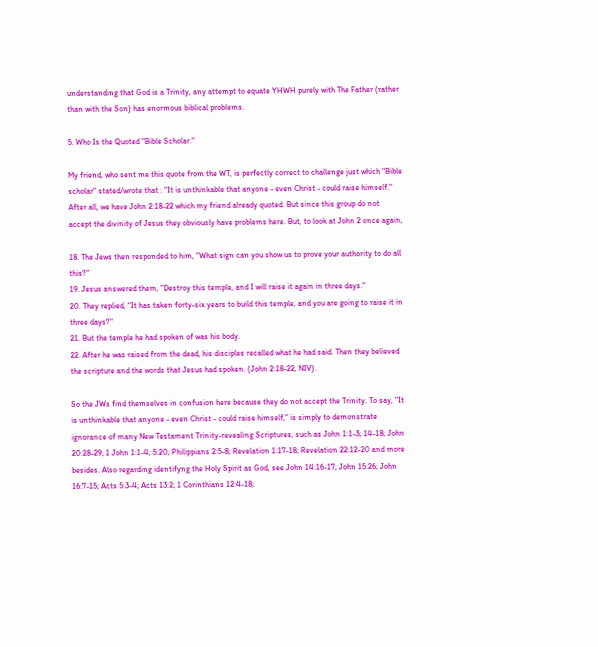understanding that God is a Trinity, any attempt to equate YHWH purely with The Father (rather than with the Son) has enormous biblical problems.

5. Who Is the Quoted "Bible Scholar."

My friend, who sent me this quote from the WT, is perfectly correct to challenge just which "Bible scholar" stated/wrote that : "It is unthinkable that anyone - even Christ - could raise himself." After all, we have John 2:18-22 which my friend already quoted. But since this group do not accept the divinity of Jesus they obviously have problems here. But, to look at John 2 once again,

18. The Jews then responded to him, "What sign can you show us to prove your authority to do all this?"
19. Jesus answered them, "Destroy this temple, and I will raise it again in three days."
20. They replied, "It has taken forty-six years to build this temple, and you are going to raise it in three days?"
21. But the temple he had spoken of was his body.
22. After he was raised from the dead, his disciples recalled what he had said. Then they believed the scripture and the words that Jesus had spoken. (John 2:18-22, NIV).

So the JWs find themselves in confusion here because they do not accept the Trinity. To say, "It is unthinkable that anyone - even Christ - could raise himself," is simply to demonstrate ignorance of many New Testament Trinity-revealing Scriptures, such as John 1:1-3; 14-18; John 20:28-29; 1 John 1:1-4; 5:20; Philippians 2:5-8; Revelation 1:17-18; Revelation 22:12-20 and more besides. Also regarding identifyng the Holy Spirit as God, see John 14:16-17; John 15:26; John 16:7-15; Acts 5:3-4; Acts 13:2; 1 Corinthians 12:4-18;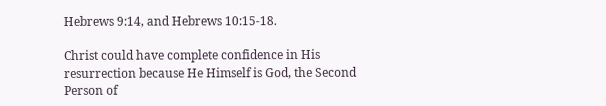Hebrews 9:14, and Hebrews 10:15-18.

Christ could have complete confidence in His resurrection because He Himself is God, the Second Person of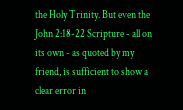the Holy Trinity. But even the John 2:18-22 Scripture - all on its own - as quoted by my friend, is sufficient to show a clear error in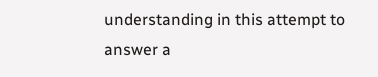understanding in this attempt to answer a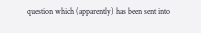question which (apparently) has been sent into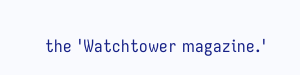the 'Watchtower magazine.'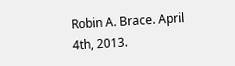Robin A. Brace. April 4th, 2013.